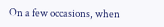On a few occasions, when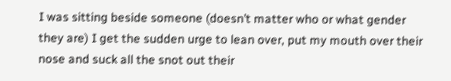I was sitting beside someone (doesn’t matter who or what gender they are) I get the sudden urge to lean over, put my mouth over their nose and suck all the snot out their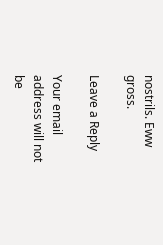nostrils. Eww gross.

Leave a Reply

Your email address will not be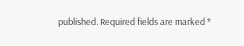published. Required fields are marked *